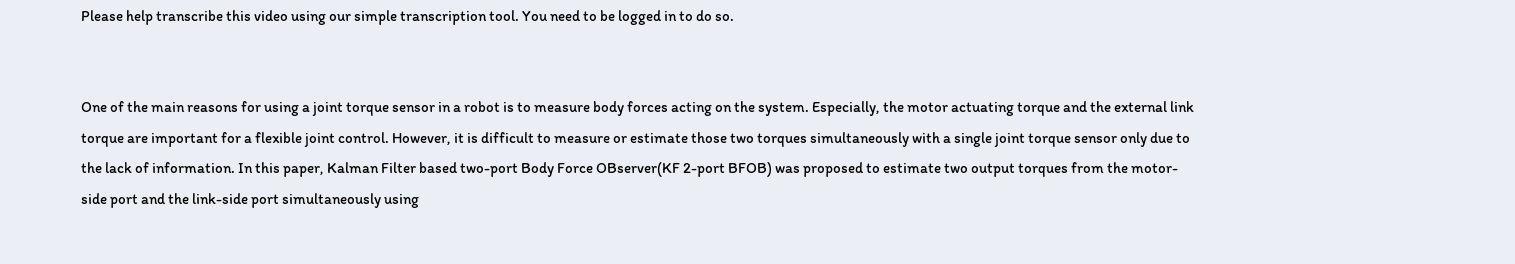Please help transcribe this video using our simple transcription tool. You need to be logged in to do so.


One of the main reasons for using a joint torque sensor in a robot is to measure body forces acting on the system. Especially, the motor actuating torque and the external link torque are important for a flexible joint control. However, it is difficult to measure or estimate those two torques simultaneously with a single joint torque sensor only due to the lack of information. In this paper, Kalman Filter based two-port Body Force OBserver(KF 2-port BFOB) was proposed to estimate two output torques from the motor-side port and the link-side port simultaneously using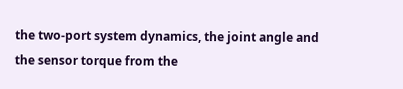the two-port system dynamics, the joint angle and the sensor torque from the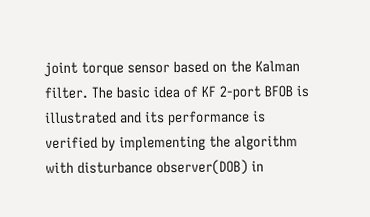joint torque sensor based on the Kalman filter. The basic idea of KF 2-port BFOB is illustrated and its performance is verified by implementing the algorithm with disturbance observer(DOB) in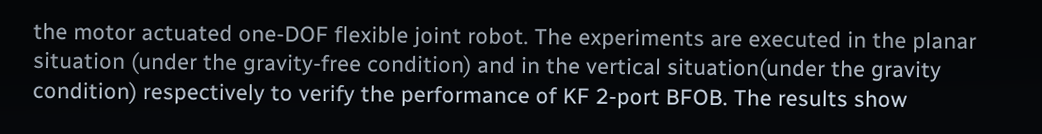the motor actuated one-DOF flexible joint robot. The experiments are executed in the planar situation (under the gravity-free condition) and in the vertical situation(under the gravity condition) respectively to verify the performance of KF 2-port BFOB. The results show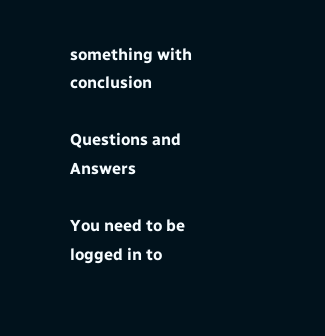something with conclusion

Questions and Answers

You need to be logged in to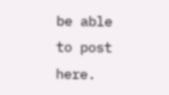be able to post here.